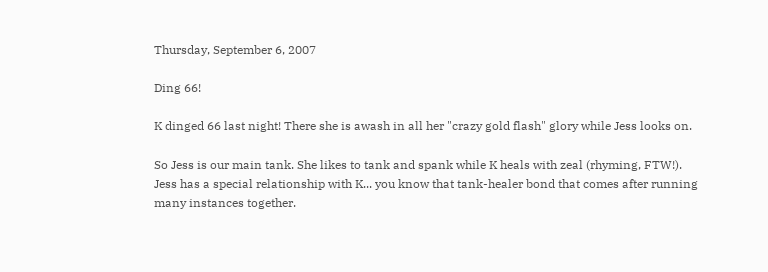Thursday, September 6, 2007

Ding 66!

K dinged 66 last night! There she is awash in all her "crazy gold flash" glory while Jess looks on.

So Jess is our main tank. She likes to tank and spank while K heals with zeal (rhyming, FTW!). Jess has a special relationship with K... you know that tank-healer bond that comes after running many instances together.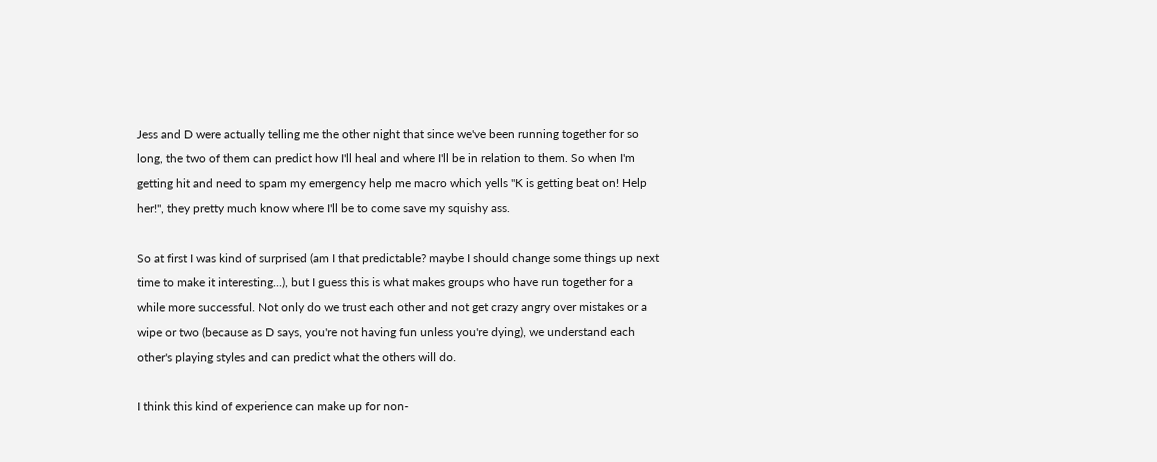Jess and D were actually telling me the other night that since we've been running together for so long, the two of them can predict how I'll heal and where I'll be in relation to them. So when I'm getting hit and need to spam my emergency help me macro which yells "K is getting beat on! Help her!", they pretty much know where I'll be to come save my squishy ass.

So at first I was kind of surprised (am I that predictable? maybe I should change some things up next time to make it interesting...), but I guess this is what makes groups who have run together for a while more successful. Not only do we trust each other and not get crazy angry over mistakes or a wipe or two (because as D says, you're not having fun unless you're dying), we understand each other's playing styles and can predict what the others will do.

I think this kind of experience can make up for non-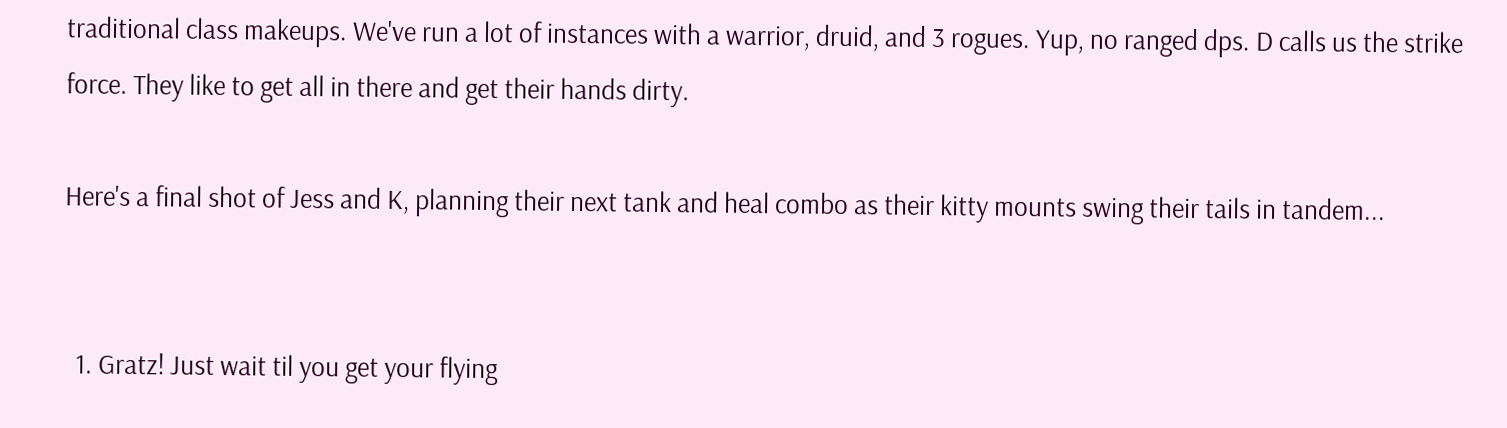traditional class makeups. We've run a lot of instances with a warrior, druid, and 3 rogues. Yup, no ranged dps. D calls us the strike force. They like to get all in there and get their hands dirty.

Here's a final shot of Jess and K, planning their next tank and heal combo as their kitty mounts swing their tails in tandem...


  1. Gratz! Just wait til you get your flying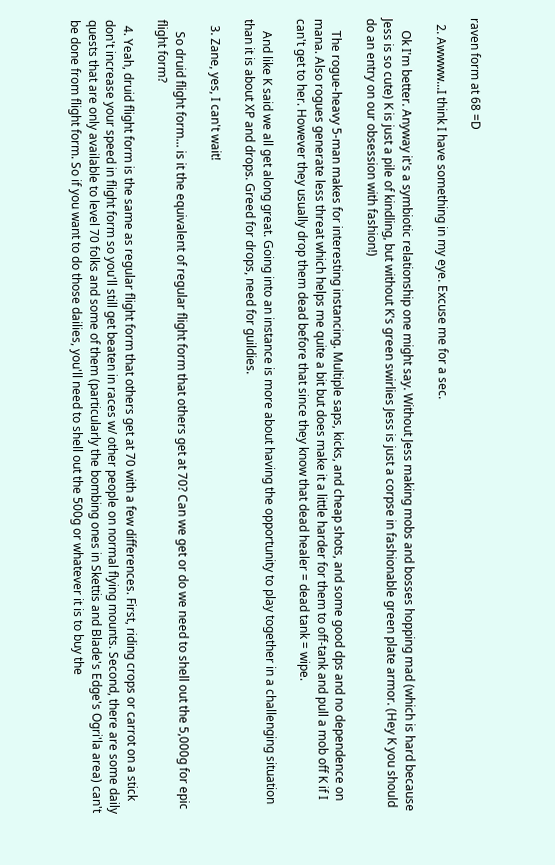raven form at 68 =D

  2. Awwww...I think I have something in my eye. Excuse me for a sec.

    Ok I'm better. Anyway it's a symbiotic relationship one might say. Without Jess making mobs and bosses hopping mad (which is hard because Jess is so cute) K is just a pile of kindling, but without K's green swirlies Jess is just a corpse in fashionable green plate armor. (Hey K you should do an entry on our obsession with fashion!)

    The rogue-heavy 5-man makes for interesting instancing. Multiple saps, kicks, and cheap shots, and some good dps and no dependence on mana. Also rogues generate less threat which helps me quite a bit but does make it a little harder for them to off-tank and pull a mob off K if I can't get to her. However they usually drop them dead before that since they know that dead healer = dead tank = wipe.

    And like K said we all get along great. Going into an instance is more about having the opportunity to play together in a challenging situation than it is about XP and drops. Greed for drops, need for guildies.

  3. Zane, yes, I can't wait!

    So druid flight form... is it the equivalent of regular flight form that others get at 70? Can we get or do we need to shell out the 5,000g for epic flight form?

  4. Yeah, druid flight form is the same as regular flight form that others get at 70 with a few differences. First, riding crops or carrot on a stick don't increase your speed in flight form so you'll still get beaten in races w/ other people on normal flying mounts. Second, there are some daily quests that are only available to level 70 folks and some of them (particularly the bombing ones in Skettis and Blade's Edge's Ogri'la area) can't be done from flight form. So if you want to do those dailies, you'll need to shell out the 500g or whatever it is to buy the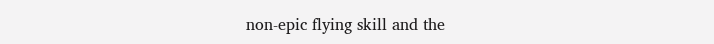non-epic flying skill and the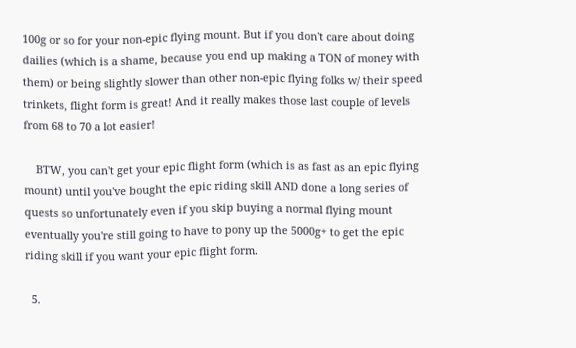100g or so for your non-epic flying mount. But if you don't care about doing dailies (which is a shame, because you end up making a TON of money with them) or being slightly slower than other non-epic flying folks w/ their speed trinkets, flight form is great! And it really makes those last couple of levels from 68 to 70 a lot easier!

    BTW, you can't get your epic flight form (which is as fast as an epic flying mount) until you've bought the epic riding skill AND done a long series of quests so unfortunately even if you skip buying a normal flying mount eventually you're still going to have to pony up the 5000g+ to get the epic riding skill if you want your epic flight form.

  5.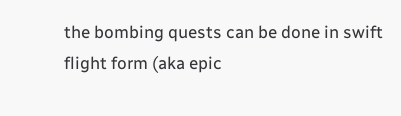the bombing quests can be done in swift flight form (aka epic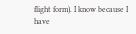flight form). I know because I have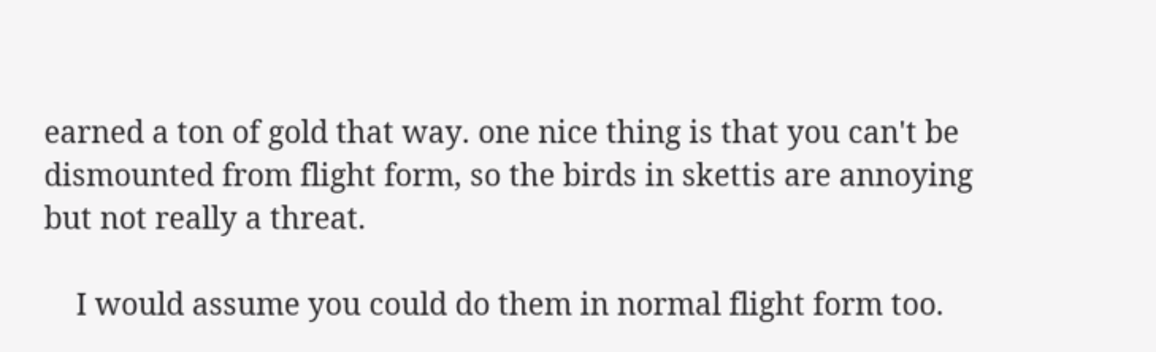earned a ton of gold that way. one nice thing is that you can't be dismounted from flight form, so the birds in skettis are annoying but not really a threat.

    I would assume you could do them in normal flight form too.